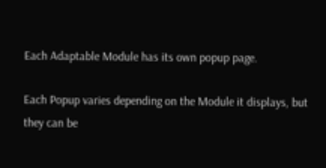Each Adaptable Module has its own popup page.

Each Popup varies depending on the Module it displays, but they can be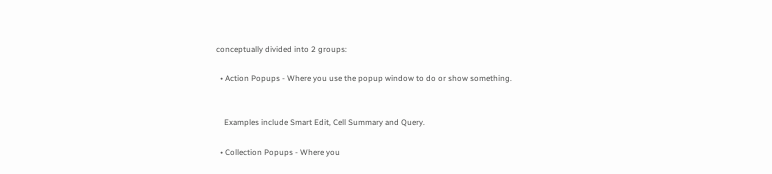conceptually divided into 2 groups:

  • Action Popups - Where you use the popup window to do or show something.


    Examples include Smart Edit, Cell Summary and Query.

  • Collection Popups - Where you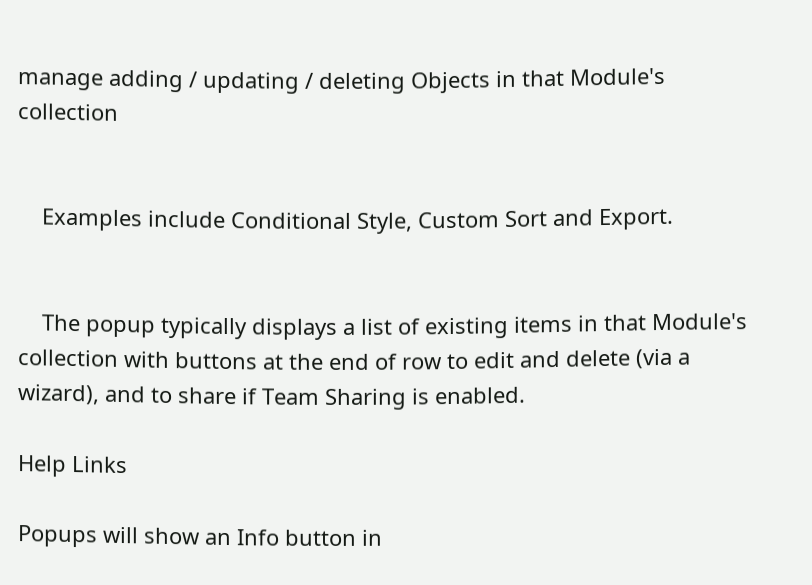manage adding / updating / deleting Objects in that Module's collection


    Examples include Conditional Style, Custom Sort and Export.


    The popup typically displays a list of existing items in that Module's collection with buttons at the end of row to edit and delete (via a wizard), and to share if Team Sharing is enabled.

Help Links

Popups will show an Info button in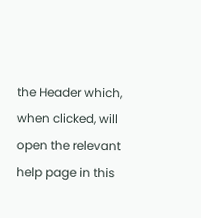the Header which, when clicked, will open the relevant help page in this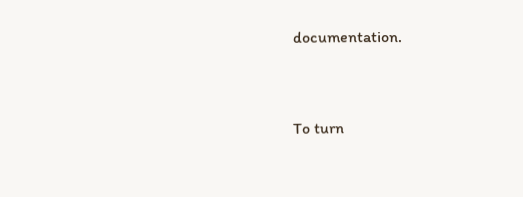documentation.


To turn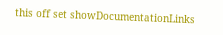this off set showDocumentationLinks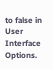to false in User Interface Options.